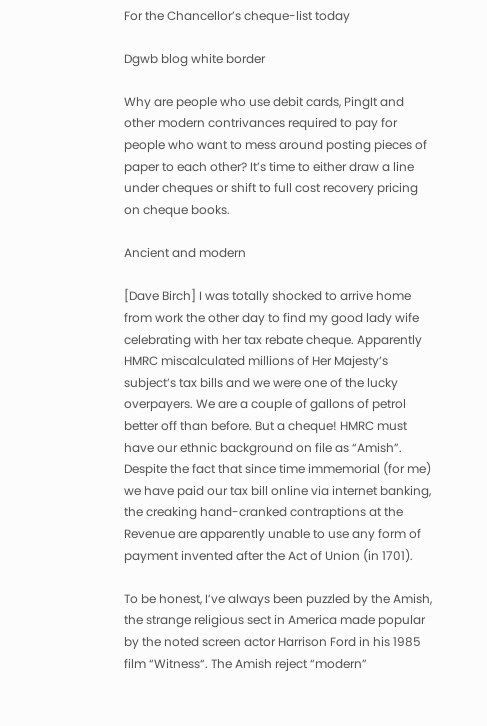For the Chancellor’s cheque-list today

Dgwb blog white border

Why are people who use debit cards, PingIt and other modern contrivances required to pay for people who want to mess around posting pieces of paper to each other? It’s time to either draw a line under cheques or shift to full cost recovery pricing on cheque books.

Ancient and modern

[Dave Birch] I was totally shocked to arrive home from work the other day to find my good lady wife celebrating with her tax rebate cheque. Apparently HMRC miscalculated millions of Her Majesty’s subject’s tax bills and we were one of the lucky overpayers. We are a couple of gallons of petrol better off than before. But a cheque! HMRC must have our ethnic background on file as “Amish”. Despite the fact that since time immemorial (for me) we have paid our tax bill online via internet banking, the creaking hand-cranked contraptions at the Revenue are apparently unable to use any form of payment invented after the Act of Union (in 1701).

To be honest, I’ve always been puzzled by the Amish, the strange religious sect in America made popular by the noted screen actor Harrison Ford in his 1985 film “Witness“. The Amish reject “modern”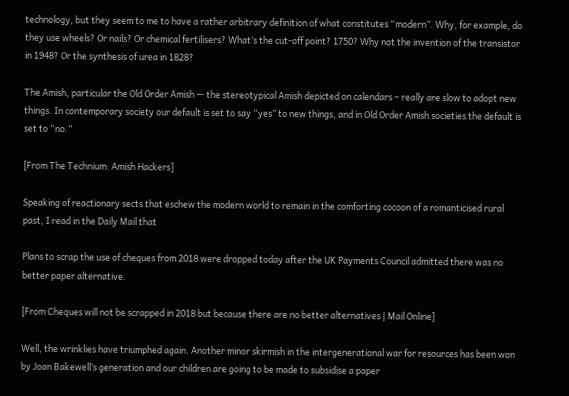technology, but they seem to me to have a rather arbitrary definition of what constitutes “modern”. Why, for example, do they use wheels? Or nails? Or chemical fertilisers? What’s the cut-off point? 1750? Why not the invention of the transistor in 1948? Or the synthesis of urea in 1828?

The Amish, particular the Old Order Amish — the stereotypical Amish depicted on calendars – really are slow to adopt new things. In contemporary society our default is set to say “yes” to new things, and in Old Order Amish societies the default is set to “no.”

[From The Technium: Amish Hackers]

Speaking of reactionary sects that eschew the modern world to remain in the comforting cocoon of a romanticised rural past, I read in the Daily Mail that

Plans to scrap the use of cheques from 2018 were dropped today after the UK Payments Council admitted there was no better paper alternative.

[From Cheques will not be scrapped in 2018 but because there are no better alternatives | Mail Online]

Well, the wrinklies have triumphed again. Another minor skirmish in the intergenerational war for resources has been won by Joan Bakewell’s generation and our children are going to be made to subsidise a paper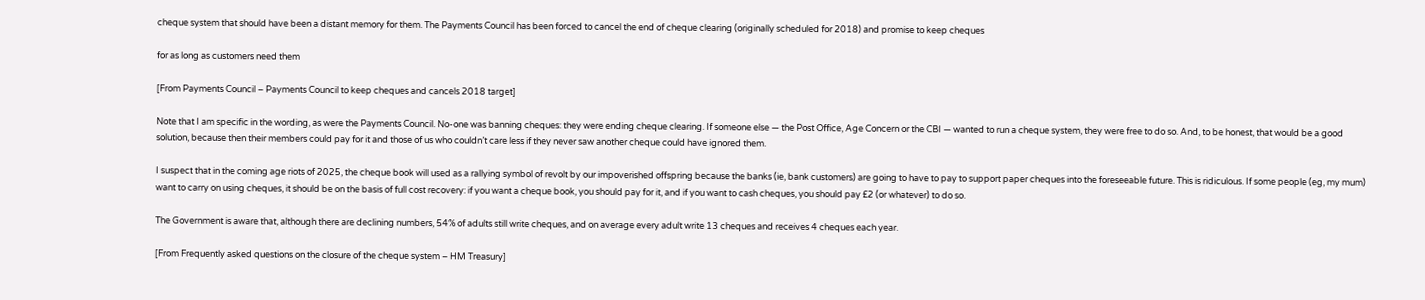cheque system that should have been a distant memory for them. The Payments Council has been forced to cancel the end of cheque clearing (originally scheduled for 2018) and promise to keep cheques

for as long as customers need them

[From Payments Council – Payments Council to keep cheques and cancels 2018 target]

Note that I am specific in the wording, as were the Payments Council. No-one was banning cheques: they were ending cheque clearing. If someone else — the Post Office, Age Concern or the CBI — wanted to run a cheque system, they were free to do so. And, to be honest, that would be a good solution, because then their members could pay for it and those of us who couldn’t care less if they never saw another cheque could have ignored them.

I suspect that in the coming age riots of 2025, the cheque book will used as a rallying symbol of revolt by our impoverished offspring because the banks (ie, bank customers) are going to have to pay to support paper cheques into the foreseeable future. This is ridiculous. If some people (eg, my mum) want to carry on using cheques, it should be on the basis of full cost recovery: if you want a cheque book, you should pay for it, and if you want to cash cheques, you should pay £2 (or whatever) to do so.

The Government is aware that, although there are declining numbers, 54% of adults still write cheques, and on average every adult write 13 cheques and receives 4 cheques each year.

[From Frequently asked questions on the closure of the cheque system – HM Treasury]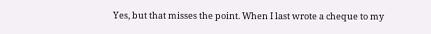Yes, but that misses the point. When I last wrote a cheque to my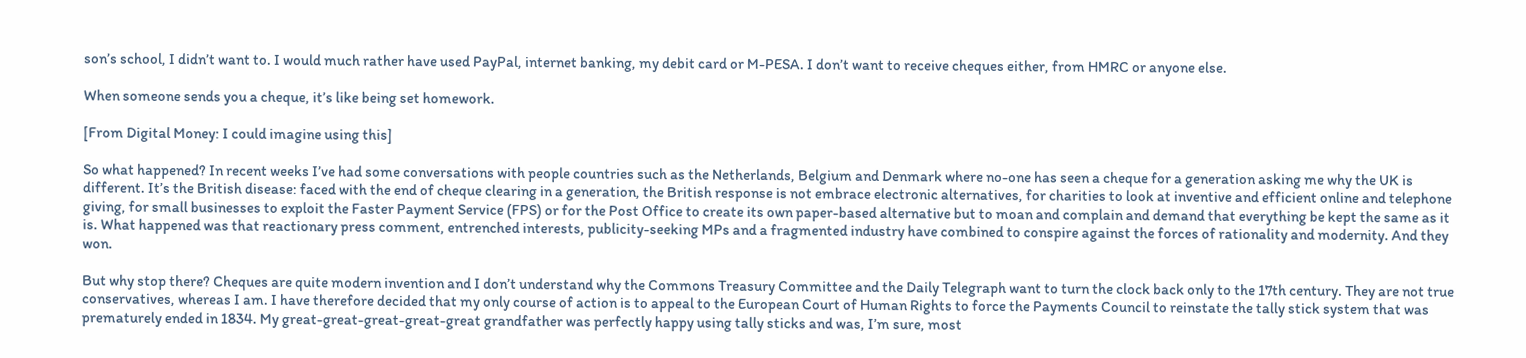son’s school, I didn’t want to. I would much rather have used PayPal, internet banking, my debit card or M-PESA. I don’t want to receive cheques either, from HMRC or anyone else.

When someone sends you a cheque, it’s like being set homework.

[From Digital Money: I could imagine using this]

So what happened? In recent weeks I’ve had some conversations with people countries such as the Netherlands, Belgium and Denmark where no-one has seen a cheque for a generation asking me why the UK is different. It’s the British disease: faced with the end of cheque clearing in a generation, the British response is not embrace electronic alternatives, for charities to look at inventive and efficient online and telephone giving, for small businesses to exploit the Faster Payment Service (FPS) or for the Post Office to create its own paper-based alternative but to moan and complain and demand that everything be kept the same as it is. What happened was that reactionary press comment, entrenched interests, publicity-seeking MPs and a fragmented industry have combined to conspire against the forces of rationality and modernity. And they won.

But why stop there? Cheques are quite modern invention and I don’t understand why the Commons Treasury Committee and the Daily Telegraph want to turn the clock back only to the 17th century. They are not true conservatives, whereas I am. I have therefore decided that my only course of action is to appeal to the European Court of Human Rights to force the Payments Council to reinstate the tally stick system that was prematurely ended in 1834. My great-great-great-great-great grandfather was perfectly happy using tally sticks and was, I’m sure, most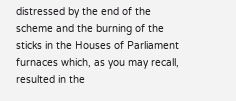distressed by the end of the scheme and the burning of the sticks in the Houses of Parliament furnaces which, as you may recall, resulted in the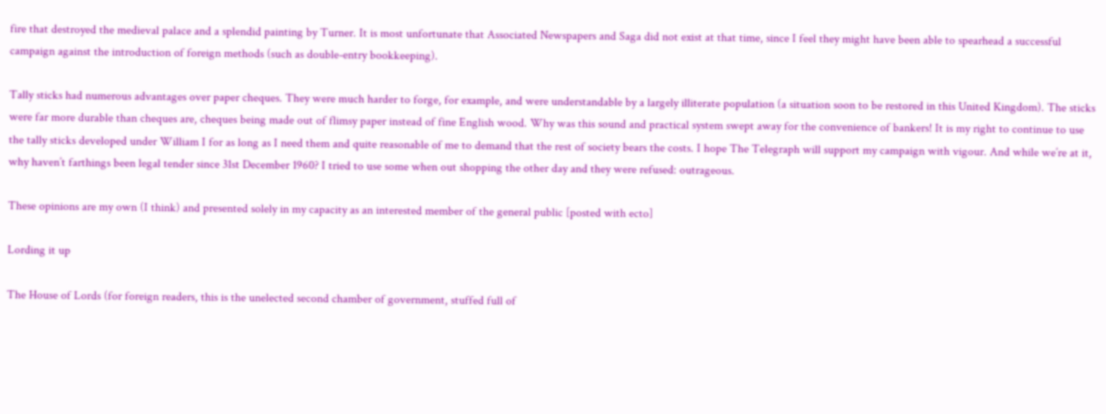fire that destroyed the medieval palace and a splendid painting by Turner. It is most unfortunate that Associated Newspapers and Saga did not exist at that time, since I feel they might have been able to spearhead a successful campaign against the introduction of foreign methods (such as double-entry bookkeeping).

Tally sticks had numerous advantages over paper cheques. They were much harder to forge, for example, and were understandable by a largely illiterate population (a situation soon to be restored in this United Kingdom). The sticks were far more durable than cheques are, cheques being made out of flimsy paper instead of fine English wood. Why was this sound and practical system swept away for the convenience of bankers! It is my right to continue to use the tally sticks developed under William I for as long as I need them and quite reasonable of me to demand that the rest of society bears the costs. I hope The Telegraph will support my campaign with vigour. And while we’re at it, why haven’t farthings been legal tender since 31st December 1960? I tried to use some when out shopping the other day and they were refused: outrageous.

These opinions are my own (I think) and presented solely in my capacity as an interested member of the general public [posted with ecto]

Lording it up

The House of Lords (for foreign readers, this is the unelected second chamber of government, stuffed full of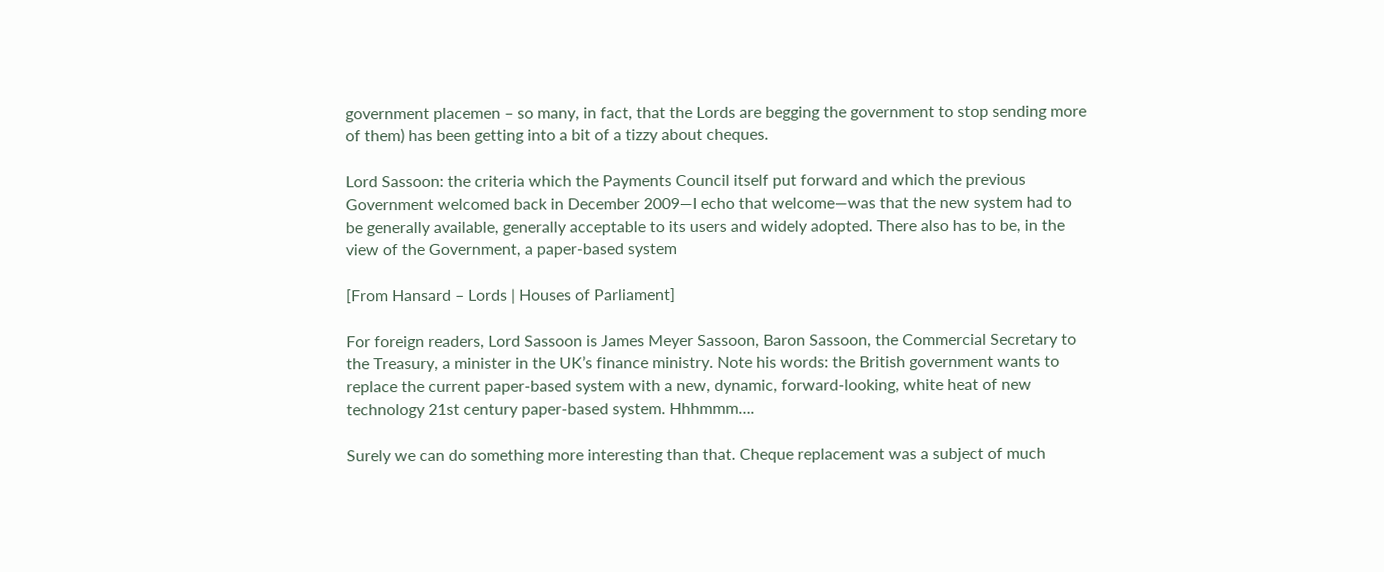government placemen – so many, in fact, that the Lords are begging the government to stop sending more of them) has been getting into a bit of a tizzy about cheques.

Lord Sassoon: the criteria which the Payments Council itself put forward and which the previous Government welcomed back in December 2009—I echo that welcome—was that the new system had to be generally available, generally acceptable to its users and widely adopted. There also has to be, in the view of the Government, a paper-based system

[From Hansard – Lords | Houses of Parliament]

For foreign readers, Lord Sassoon is James Meyer Sassoon, Baron Sassoon, the Commercial Secretary to the Treasury, a minister in the UK’s finance ministry. Note his words: the British government wants to replace the current paper-based system with a new, dynamic, forward-looking, white heat of new technology 21st century paper-based system. Hhhmmm….

Surely we can do something more interesting than that. Cheque replacement was a subject of much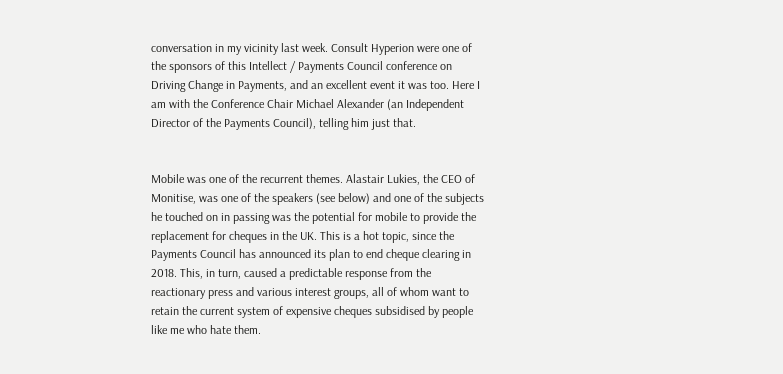conversation in my vicinity last week. Consult Hyperion were one of the sponsors of this Intellect / Payments Council conference on Driving Change in Payments, and an excellent event it was too. Here I am with the Conference Chair Michael Alexander (an Independent Director of the Payments Council), telling him just that.


Mobile was one of the recurrent themes. Alastair Lukies, the CEO of Monitise, was one of the speakers (see below) and one of the subjects he touched on in passing was the potential for mobile to provide the replacement for cheques in the UK. This is a hot topic, since the Payments Council has announced its plan to end cheque clearing in 2018. This, in turn, caused a predictable response from the reactionary press and various interest groups, all of whom want to retain the current system of expensive cheques subsidised by people like me who hate them.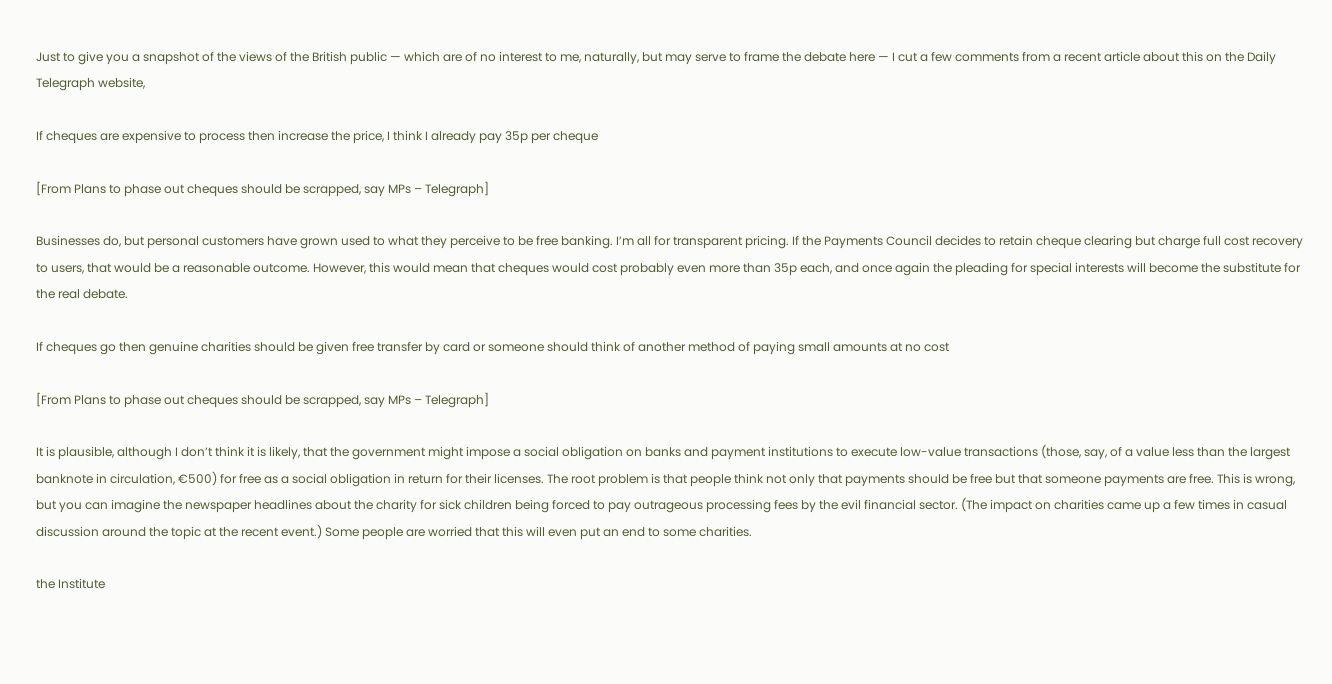Just to give you a snapshot of the views of the British public — which are of no interest to me, naturally, but may serve to frame the debate here — I cut a few comments from a recent article about this on the Daily Telegraph website,

If cheques are expensive to process then increase the price, I think I already pay 35p per cheque

[From Plans to phase out cheques should be scrapped, say MPs – Telegraph]

Businesses do, but personal customers have grown used to what they perceive to be free banking. I’m all for transparent pricing. If the Payments Council decides to retain cheque clearing but charge full cost recovery to users, that would be a reasonable outcome. However, this would mean that cheques would cost probably even more than 35p each, and once again the pleading for special interests will become the substitute for the real debate.

If cheques go then genuine charities should be given free transfer by card or someone should think of another method of paying small amounts at no cost

[From Plans to phase out cheques should be scrapped, say MPs – Telegraph]

It is plausible, although I don’t think it is likely, that the government might impose a social obligation on banks and payment institutions to execute low-value transactions (those, say, of a value less than the largest banknote in circulation, €500) for free as a social obligation in return for their licenses. The root problem is that people think not only that payments should be free but that someone payments are free. This is wrong, but you can imagine the newspaper headlines about the charity for sick children being forced to pay outrageous processing fees by the evil financial sector. (The impact on charities came up a few times in casual discussion around the topic at the recent event.) Some people are worried that this will even put an end to some charities.

the Institute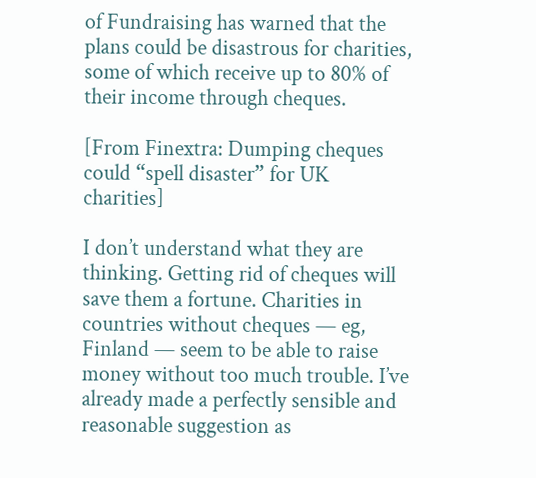of Fundraising has warned that the plans could be disastrous for charities, some of which receive up to 80% of their income through cheques.

[From Finextra: Dumping cheques could “spell disaster” for UK charities]

I don’t understand what they are thinking. Getting rid of cheques will save them a fortune. Charities in countries without cheques — eg, Finland — seem to be able to raise money without too much trouble. I’ve already made a perfectly sensible and reasonable suggestion as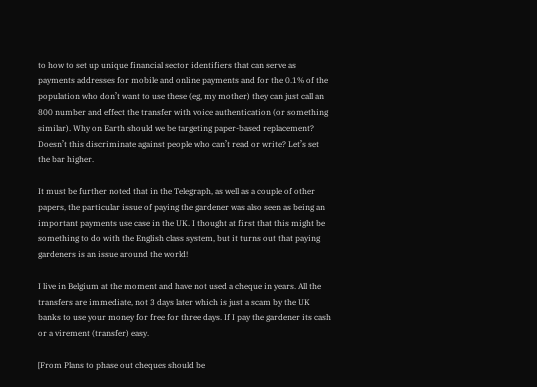to how to set up unique financial sector identifiers that can serve as payments addresses for mobile and online payments and for the 0.1% of the population who don’t want to use these (eg, my mother) they can just call an 800 number and effect the transfer with voice authentication (or something similar). Why on Earth should we be targeting paper-based replacement? Doesn’t this discriminate against people who can’t read or write? Let’s set the bar higher.

It must be further noted that in the Telegraph, as well as a couple of other papers, the particular issue of paying the gardener was also seen as being an important payments use case in the UK. I thought at first that this might be something to do with the English class system, but it turns out that paying gardeners is an issue around the world!

I live in Belgium at the moment and have not used a cheque in years. All the transfers are immediate, not 3 days later which is just a scam by the UK banks to use your money for free for three days. If I pay the gardener its cash or a virement (transfer) easy.

[From Plans to phase out cheques should be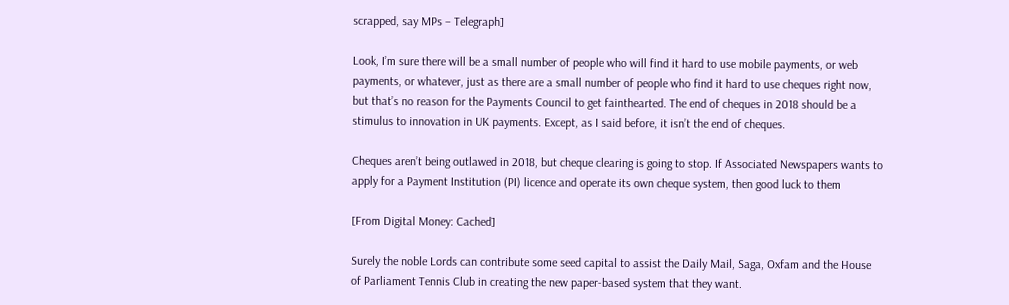scrapped, say MPs – Telegraph]

Look, I’m sure there will be a small number of people who will find it hard to use mobile payments, or web payments, or whatever, just as there are a small number of people who find it hard to use cheques right now, but that’s no reason for the Payments Council to get fainthearted. The end of cheques in 2018 should be a stimulus to innovation in UK payments. Except, as I said before, it isn’t the end of cheques.

Cheques aren’t being outlawed in 2018, but cheque clearing is going to stop. If Associated Newspapers wants to apply for a Payment Institution (PI) licence and operate its own cheque system, then good luck to them

[From Digital Money: Cached]

Surely the noble Lords can contribute some seed capital to assist the Daily Mail, Saga, Oxfam and the House of Parliament Tennis Club in creating the new paper-based system that they want.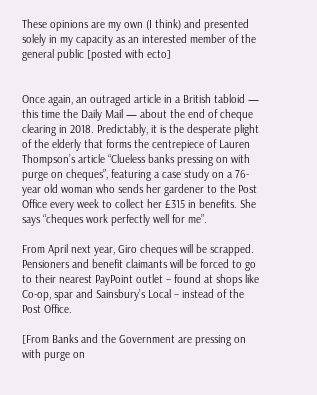These opinions are my own (I think) and presented solely in my capacity as an interested member of the general public [posted with ecto]


Once again, an outraged article in a British tabloid — this time the Daily Mail — about the end of cheque clearing in 2018. Predictably, it is the desperate plight of the elderly that forms the centrepiece of Lauren Thompson’s article “Clueless banks pressing on with purge on cheques”, featuring a case study on a 76-year old woman who sends her gardener to the Post Office every week to collect her £315 in benefits. She says “cheques work perfectly well for me”.

From April next year, Giro cheques will be scrapped. Pensioners and benefit claimants will be forced to go to their nearest PayPoint outlet – found at shops like Co-op, spar and Sainsbury’s Local – instead of the Post Office.

[From Banks and the Government are pressing on with purge on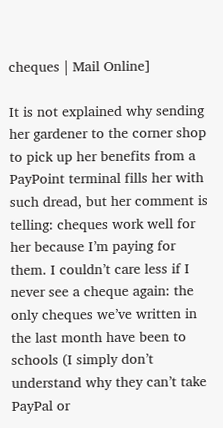cheques | Mail Online]

It is not explained why sending her gardener to the corner shop to pick up her benefits from a PayPoint terminal fills her with such dread, but her comment is telling: cheques work well for her because I’m paying for them. I couldn’t care less if I never see a cheque again: the only cheques we’ve written in the last month have been to schools (I simply don’t understand why they can’t take PayPal or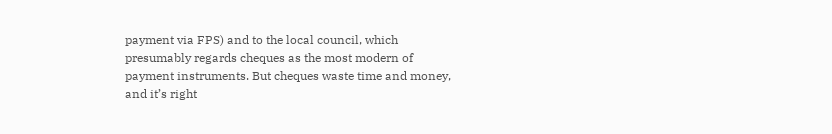payment via FPS) and to the local council, which presumably regards cheques as the most modern of payment instruments. But cheques waste time and money, and it’s right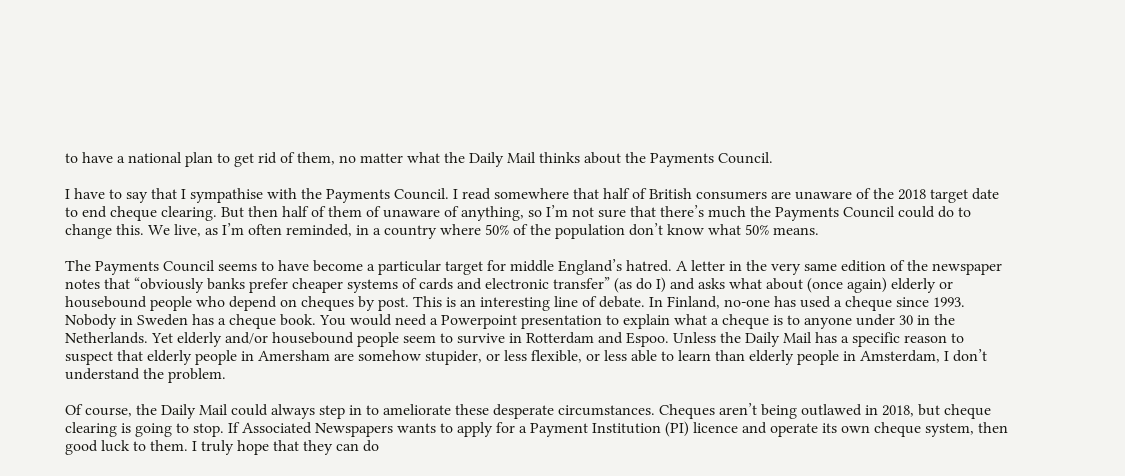to have a national plan to get rid of them, no matter what the Daily Mail thinks about the Payments Council.

I have to say that I sympathise with the Payments Council. I read somewhere that half of British consumers are unaware of the 2018 target date to end cheque clearing. But then half of them of unaware of anything, so I’m not sure that there’s much the Payments Council could do to change this. We live, as I’m often reminded, in a country where 50% of the population don’t know what 50% means.

The Payments Council seems to have become a particular target for middle England’s hatred. A letter in the very same edition of the newspaper notes that “obviously banks prefer cheaper systems of cards and electronic transfer” (as do I) and asks what about (once again) elderly or housebound people who depend on cheques by post. This is an interesting line of debate. In Finland, no-one has used a cheque since 1993. Nobody in Sweden has a cheque book. You would need a Powerpoint presentation to explain what a cheque is to anyone under 30 in the Netherlands. Yet elderly and/or housebound people seem to survive in Rotterdam and Espoo. Unless the Daily Mail has a specific reason to suspect that elderly people in Amersham are somehow stupider, or less flexible, or less able to learn than elderly people in Amsterdam, I don’t understand the problem.

Of course, the Daily Mail could always step in to ameliorate these desperate circumstances. Cheques aren’t being outlawed in 2018, but cheque clearing is going to stop. If Associated Newspapers wants to apply for a Payment Institution (PI) licence and operate its own cheque system, then good luck to them. I truly hope that they can do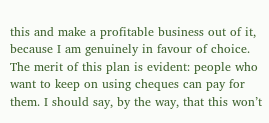this and make a profitable business out of it, because I am genuinely in favour of choice. The merit of this plan is evident: people who want to keep on using cheques can pay for them. I should say, by the way, that this won’t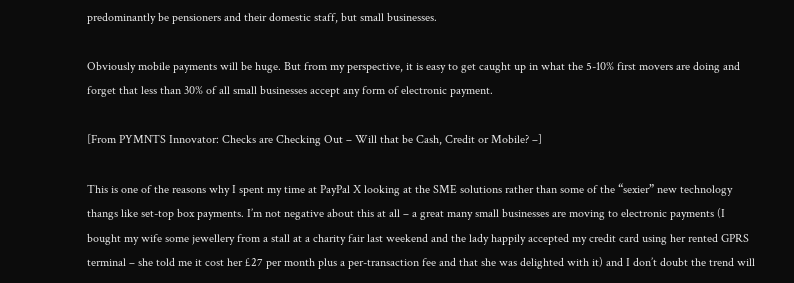predominantly be pensioners and their domestic staff, but small businesses.

Obviously mobile payments will be huge. But from my perspective, it is easy to get caught up in what the 5-10% first movers are doing and forget that less than 30% of all small businesses accept any form of electronic payment.

[From PYMNTS Innovator: Checks are Checking Out – Will that be Cash, Credit or Mobile? –]

This is one of the reasons why I spent my time at PayPal X looking at the SME solutions rather than some of the “sexier” new technology thangs like set-top box payments. I’m not negative about this at all – a great many small businesses are moving to electronic payments (I bought my wife some jewellery from a stall at a charity fair last weekend and the lady happily accepted my credit card using her rented GPRS terminal – she told me it cost her £27 per month plus a per-transaction fee and that she was delighted with it) and I don’t doubt the trend will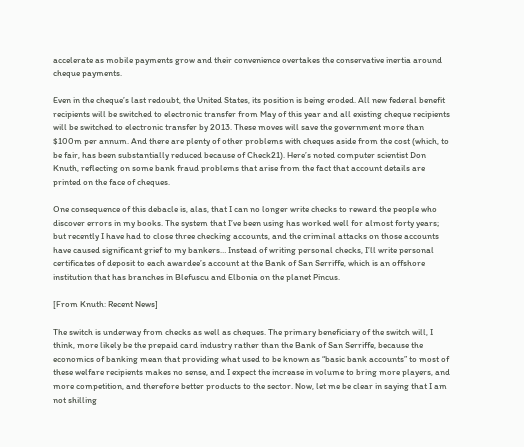accelerate as mobile payments grow and their convenience overtakes the conservative inertia around cheque payments.

Even in the cheque’s last redoubt, the United States, its position is being eroded. All new federal benefit recipients will be switched to electronic transfer from May of this year and all existing cheque recipients will be switched to electronic transfer by 2013. These moves will save the government more than $100m per annum. And there are plenty of other problems with cheques aside from the cost (which, to be fair, has been substantially reduced because of Check21). Here’s noted computer scientist Don Knuth, reflecting on some bank fraud problems that arise from the fact that account details are printed on the face of cheques.

One consequence of this debacle is, alas, that I can no longer write checks to reward the people who discover errors in my books. The system that I’ve been using has worked well for almost forty years; but recently I have had to close three checking accounts, and the criminal attacks on those accounts have caused significant grief to my bankers… Instead of writing personal checks, I’ll write personal certificates of deposit to each awardee’s account at the Bank of San Serriffe, which is an offshore institution that has branches in Blefuscu and Elbonia on the planet Pincus.

[From Knuth: Recent News]

The switch is underway from checks as well as cheques. The primary beneficiary of the switch will, I think, more likely be the prepaid card industry rather than the Bank of San Serriffe, because the economics of banking mean that providing what used to be known as “basic bank accounts” to most of these welfare recipients makes no sense, and I expect the increase in volume to bring more players, and more competition, and therefore better products to the sector. Now, let me be clear in saying that I am not shilling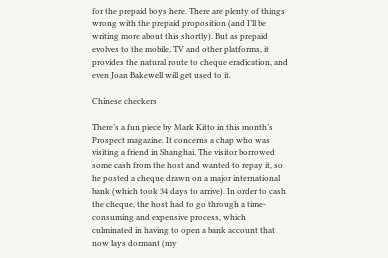for the prepaid boys here. There are plenty of things wrong with the prepaid proposition (and I’ll be writing more about this shortly). But as prepaid evolves to the mobile, TV and other platforms, it provides the natural route to cheque eradication, and even Joan Bakewell will get used to it.

Chinese checkers

There’s a fun piece by Mark Kitto in this month’s Prospect magazine. It concerns a chap who was visiting a friend in Shanghai. The visitor borrowed some cash from the host and wanted to repay it, so he posted a cheque drawn on a major international bank (which took 34 days to arrive). In order to cash the cheque, the host had to go through a time-consuming and expensive process, which culminated in having to open a bank account that now lays dormant (my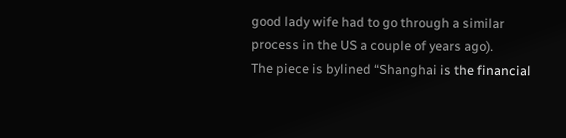good lady wife had to go through a similar process in the US a couple of years ago).
The piece is bylined “Shanghai is the financial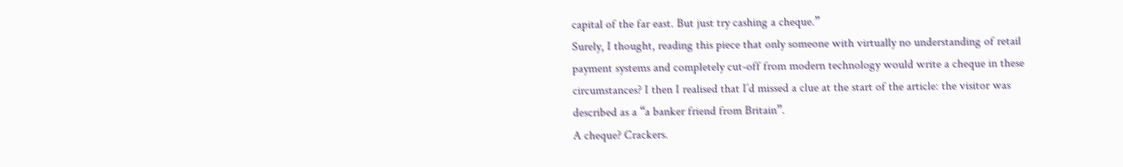capital of the far east. But just try cashing a cheque.”
Surely, I thought, reading this piece that only someone with virtually no understanding of retail payment systems and completely cut-off from modern technology would write a cheque in these circumstances? I then I realised that I’d missed a clue at the start of the article: the visitor was described as a “a banker friend from Britain”.
A cheque? Crackers.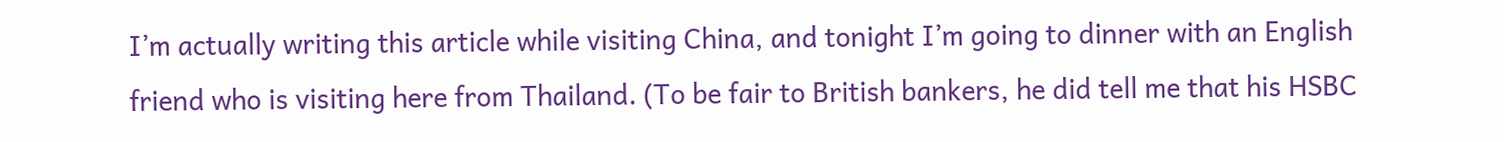I’m actually writing this article while visiting China, and tonight I’m going to dinner with an English friend who is visiting here from Thailand. (To be fair to British bankers, he did tell me that his HSBC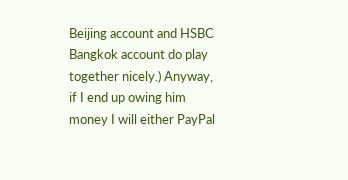Beijing account and HSBC Bangkok account do play together nicely.) Anyway, if I end up owing him money I will either PayPal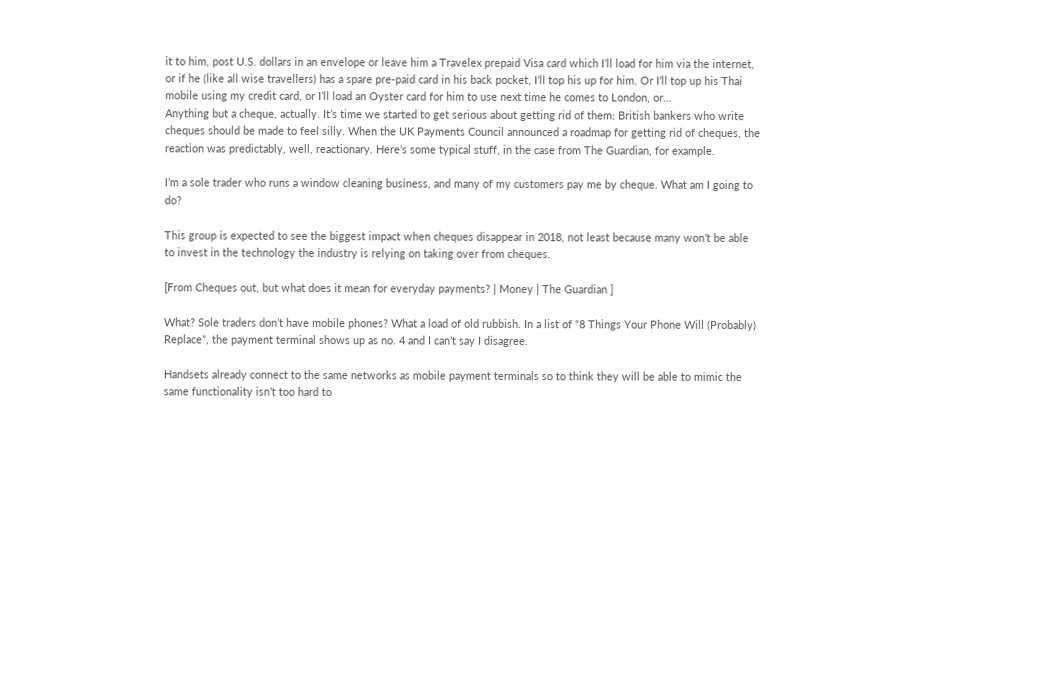it to him, post U.S. dollars in an envelope or leave him a Travelex prepaid Visa card which I’ll load for him via the internet, or if he (like all wise travellers) has a spare pre-paid card in his back pocket, I’ll top his up for him. Or I’ll top up his Thai mobile using my credit card, or I’ll load an Oyster card for him to use next time he comes to London, or…
Anything but a cheque, actually. It’s time we started to get serious about getting rid of them: British bankers who write cheques should be made to feel silly. When the UK Payments Council announced a roadmap for getting rid of cheques, the reaction was predictably, well, reactionary. Here’s some typical stuff, in the case from The Guardian, for example.

I’m a sole trader who runs a window cleaning business, and many of my customers pay me by cheque. What am I going to do?

This group is expected to see the biggest impact when cheques disappear in 2018, not least because many won’t be able to invest in the technology the industry is relying on taking over from cheques.

[From Cheques out, but what does it mean for everyday payments? | Money | The Guardian ]

What? Sole traders don’t have mobile phones? What a load of old rubbish. In a list of “8 Things Your Phone Will (Probably) Replace”, the payment terminal shows up as no. 4 and I can’t say I disagree.

Handsets already connect to the same networks as mobile payment terminals so to think they will be able to mimic the same functionality isn’t too hard to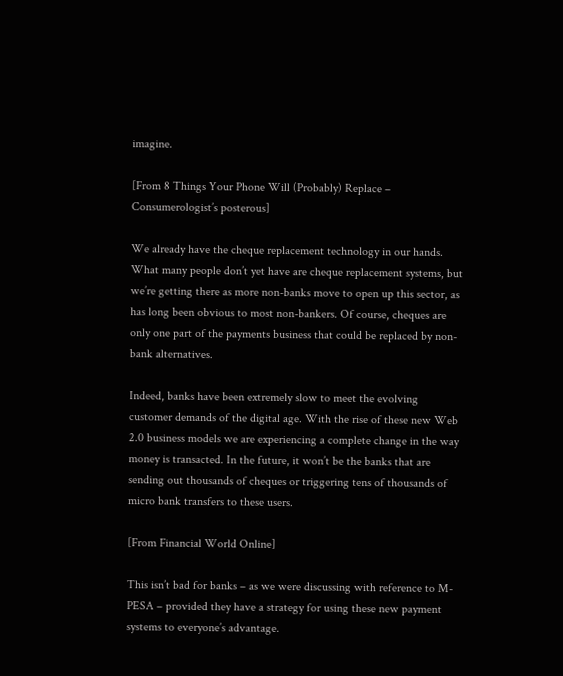imagine.

[From 8 Things Your Phone Will (Probably) Replace – Consumerologist’s posterous]

We already have the cheque replacement technology in our hands. What many people don’t yet have are cheque replacement systems, but we’re getting there as more non-banks move to open up this sector, as has long been obvious to most non-bankers. Of course, cheques are only one part of the payments business that could be replaced by non-bank alternatives.

Indeed, banks have been extremely slow to meet the evolving customer demands of the digital age. With the rise of these new Web 2.0 business models we are experiencing a complete change in the way money is transacted. In the future, it won’t be the banks that are sending out thousands of cheques or triggering tens of thousands of micro bank transfers to these users.

[From Financial World Online]

This isn’t bad for banks – as we were discussing with reference to M-PESA – provided they have a strategy for using these new payment systems to everyone’s advantage.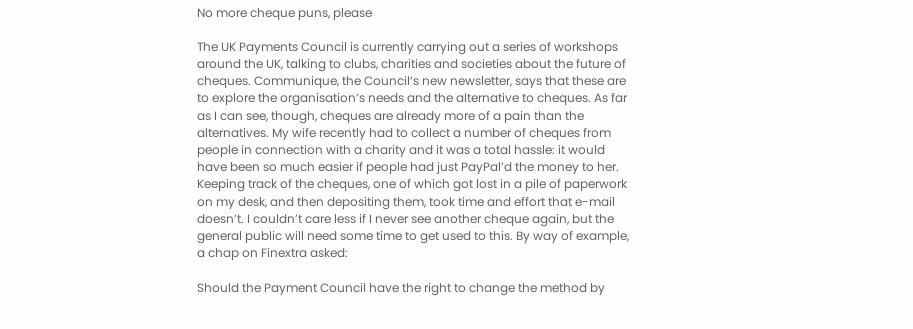No more cheque puns, please

The UK Payments Council is currently carrying out a series of workshops around the UK, talking to clubs, charities and societies about the future of cheques. Communique, the Council’s new newsletter, says that these are to explore the organisation’s needs and the alternative to cheques. As far as I can see, though, cheques are already more of a pain than the alternatives. My wife recently had to collect a number of cheques from people in connection with a charity and it was a total hassle: it would have been so much easier if people had just PayPal’d the money to her. Keeping track of the cheques, one of which got lost in a pile of paperwork on my desk, and then depositing them, took time and effort that e-mail doesn’t. I couldn’t care less if I never see another cheque again, but the general public will need some time to get used to this. By way of example, a chap on Finextra asked:

Should the Payment Council have the right to change the method by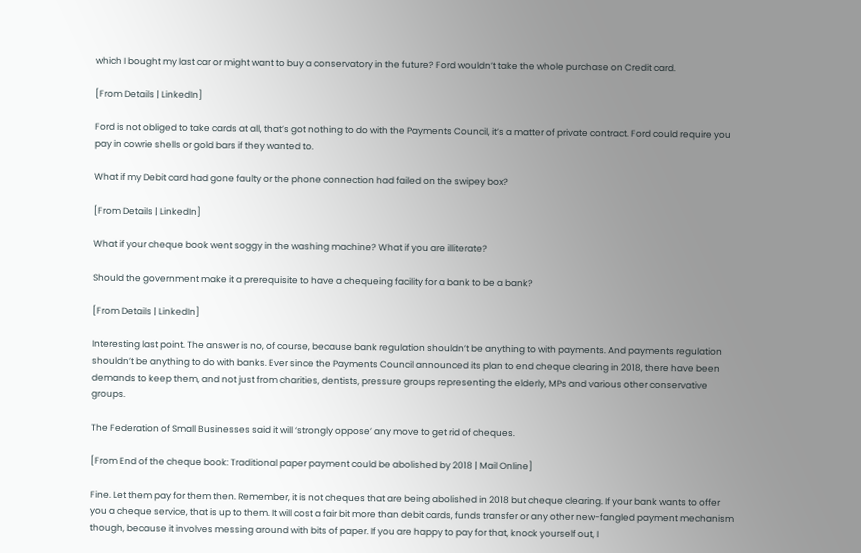which I bought my last car or might want to buy a conservatory in the future? Ford wouldn’t take the whole purchase on Credit card.

[From Details | LinkedIn]

Ford is not obliged to take cards at all, that’s got nothing to do with the Payments Council, it’s a matter of private contract. Ford could require you pay in cowrie shells or gold bars if they wanted to.

What if my Debit card had gone faulty or the phone connection had failed on the swipey box?

[From Details | LinkedIn]

What if your cheque book went soggy in the washing machine? What if you are illiterate?

Should the government make it a prerequisite to have a chequeing facility for a bank to be a bank?

[From Details | LinkedIn]

Interesting last point. The answer is no, of course, because bank regulation shouldn’t be anything to with payments. And payments regulation shouldn’t be anything to do with banks. Ever since the Payments Council announced its plan to end cheque clearing in 2018, there have been demands to keep them, and not just from charities, dentists, pressure groups representing the elderly, MPs and various other conservative groups.

The Federation of Small Businesses said it will ‘strongly oppose’ any move to get rid of cheques.

[From End of the cheque book: Traditional paper payment could be abolished by 2018 | Mail Online]

Fine. Let them pay for them then. Remember, it is not cheques that are being abolished in 2018 but cheque clearing. If your bank wants to offer you a cheque service, that is up to them. It will cost a fair bit more than debit cards, funds transfer or any other new-fangled payment mechanism though, because it involves messing around with bits of paper. If you are happy to pay for that, knock yourself out, I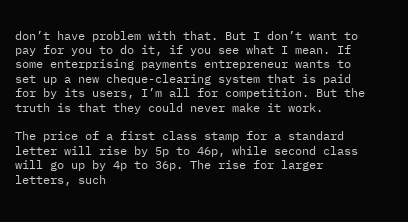don’t have problem with that. But I don’t want to pay for you to do it, if you see what I mean. If some enterprising payments entrepreneur wants to set up a new cheque-clearing system that is paid for by its users, I’m all for competition. But the truth is that they could never make it work.

The price of a first class stamp for a standard letter will rise by 5p to 46p, while second class will go up by 4p to 36p. The rise for larger letters, such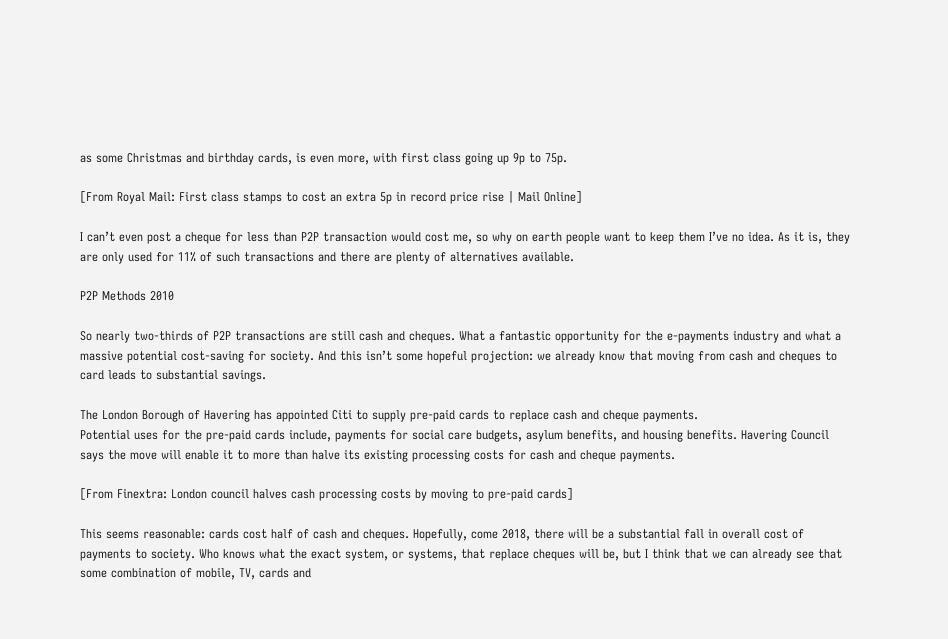as some Christmas and birthday cards, is even more, with first class going up 9p to 75p.

[From Royal Mail: First class stamps to cost an extra 5p in record price rise | Mail Online]

I can’t even post a cheque for less than P2P transaction would cost me, so why on earth people want to keep them I’ve no idea. As it is, they are only used for 11% of such transactions and there are plenty of alternatives available.

P2P Methods 2010

So nearly two-thirds of P2P transactions are still cash and cheques. What a fantastic opportunity for the e-payments industry and what a massive potential cost-saving for society. And this isn’t some hopeful projection: we already know that moving from cash and cheques to card leads to substantial savings.

The London Borough of Havering has appointed Citi to supply pre-paid cards to replace cash and cheque payments.
Potential uses for the pre-paid cards include, payments for social care budgets, asylum benefits, and housing benefits. Havering Council says the move will enable it to more than halve its existing processing costs for cash and cheque payments.

[From Finextra: London council halves cash processing costs by moving to pre-paid cards]

This seems reasonable: cards cost half of cash and cheques. Hopefully, come 2018, there will be a substantial fall in overall cost of payments to society. Who knows what the exact system, or systems, that replace cheques will be, but I think that we can already see that some combination of mobile, TV, cards and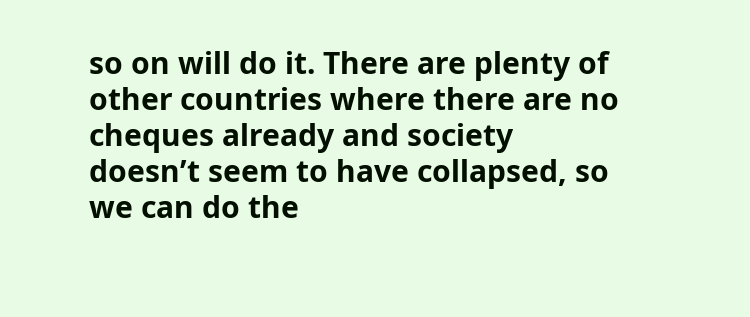so on will do it. There are plenty of other countries where there are no cheques already and society doesn’t seem to have collapsed, so we can do the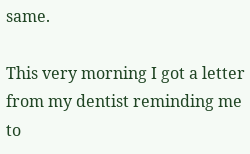same.

This very morning I got a letter from my dentist reminding me to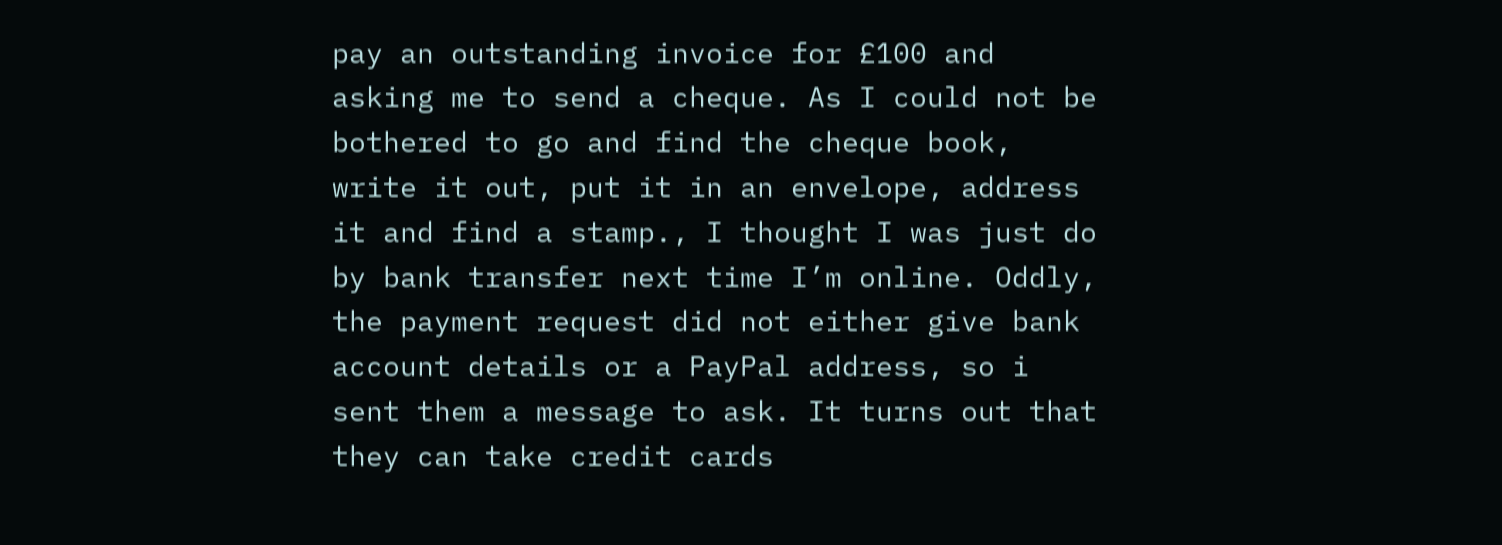pay an outstanding invoice for £100 and asking me to send a cheque. As I could not be bothered to go and find the cheque book, write it out, put it in an envelope, address it and find a stamp., I thought I was just do by bank transfer next time I’m online. Oddly, the payment request did not either give bank account details or a PayPal address, so i sent them a message to ask. It turns out that they can take credit cards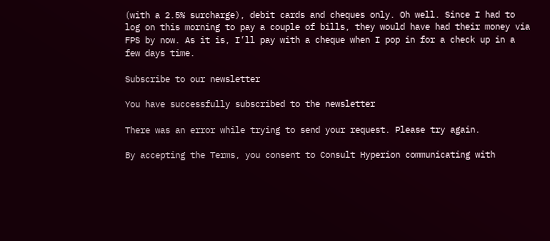(with a 2.5% surcharge), debit cards and cheques only. Oh well. Since I had to log on this morning to pay a couple of bills, they would have had their money via FPS by now. As it is, I’ll pay with a cheque when I pop in for a check up in a few days time.

Subscribe to our newsletter

You have successfully subscribed to the newsletter

There was an error while trying to send your request. Please try again.

By accepting the Terms, you consent to Consult Hyperion communicating with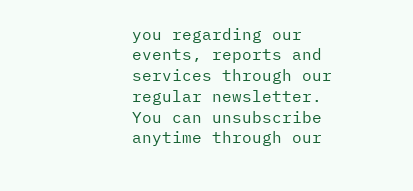you regarding our events, reports and services through our regular newsletter. You can unsubscribe anytime through our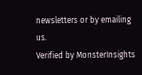newsletters or by emailing us.
Verified by MonsterInsights